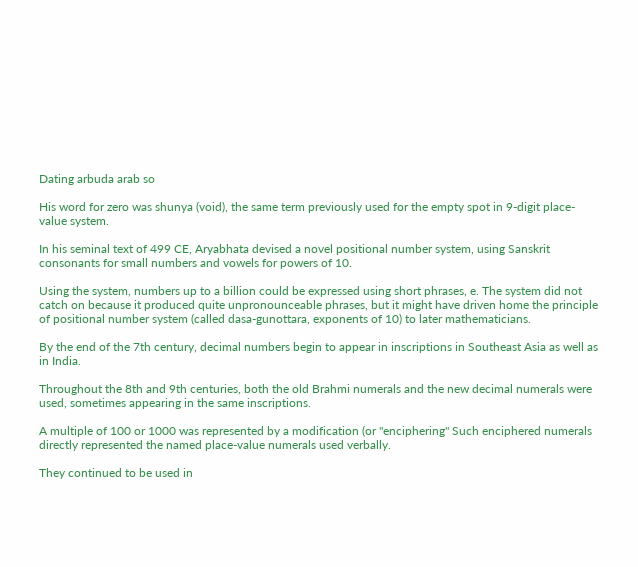Dating arbuda arab so

His word for zero was shunya (void), the same term previously used for the empty spot in 9-digit place-value system.

In his seminal text of 499 CE, Aryabhata devised a novel positional number system, using Sanskrit consonants for small numbers and vowels for powers of 10.

Using the system, numbers up to a billion could be expressed using short phrases, e. The system did not catch on because it produced quite unpronounceable phrases, but it might have driven home the principle of positional number system (called dasa-gunottara, exponents of 10) to later mathematicians.

By the end of the 7th century, decimal numbers begin to appear in inscriptions in Southeast Asia as well as in India.

Throughout the 8th and 9th centuries, both the old Brahmi numerals and the new decimal numerals were used, sometimes appearing in the same inscriptions.

A multiple of 100 or 1000 was represented by a modification (or "enciphering" Such enciphered numerals directly represented the named place-value numerals used verbally.

They continued to be used in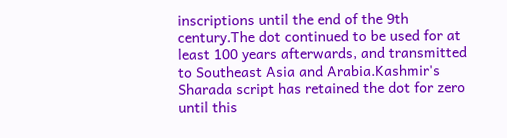inscriptions until the end of the 9th century.The dot continued to be used for at least 100 years afterwards, and transmitted to Southeast Asia and Arabia.Kashmir's Sharada script has retained the dot for zero until this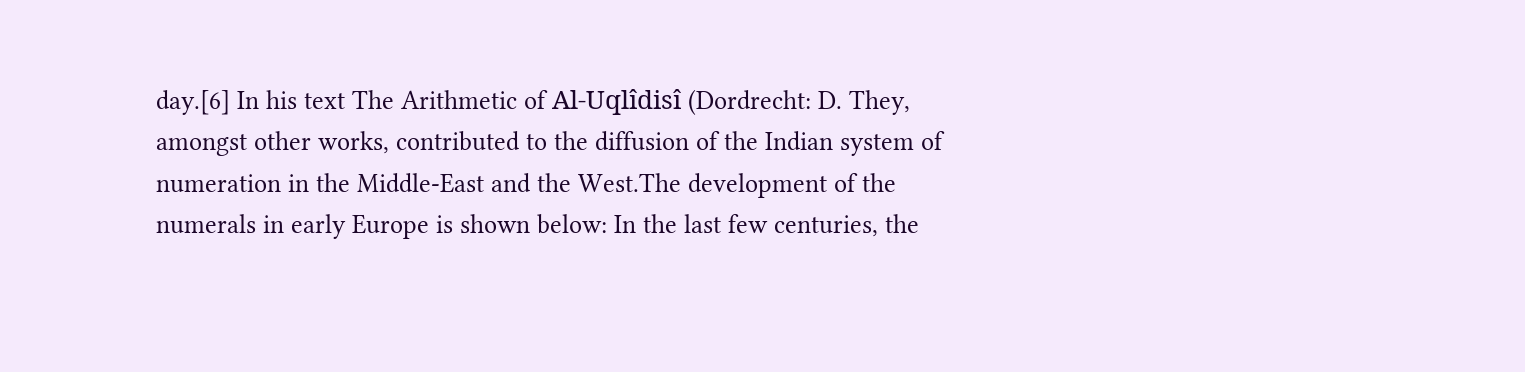day.[6] In his text The Arithmetic of Al-Uqlîdisî (Dordrecht: D. They, amongst other works, contributed to the diffusion of the Indian system of numeration in the Middle-East and the West.The development of the numerals in early Europe is shown below: In the last few centuries, the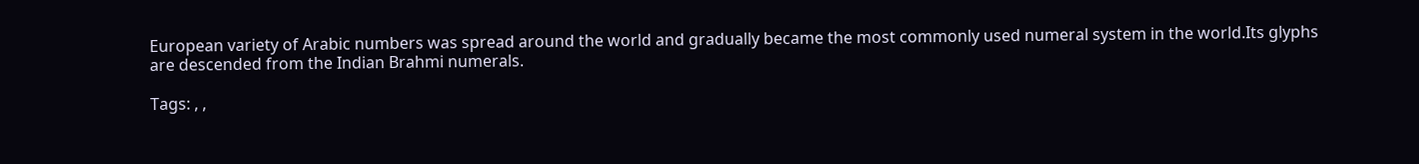European variety of Arabic numbers was spread around the world and gradually became the most commonly used numeral system in the world.Its glyphs are descended from the Indian Brahmi numerals.

Tags: , ,